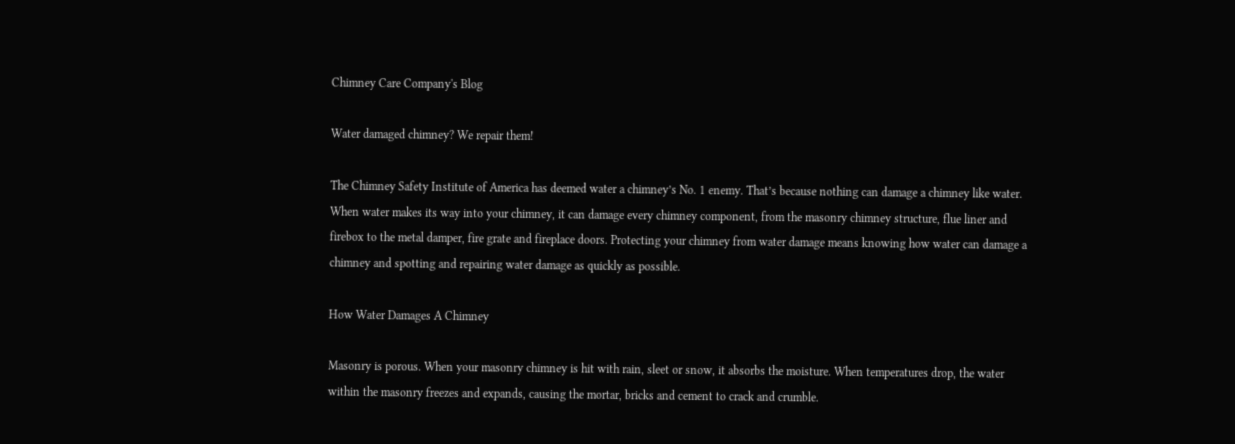Chimney Care Company's Blog

Water damaged chimney? We repair them!

The Chimney Safety Institute of America has deemed water a chimney’s No. 1 enemy. That’s because nothing can damage a chimney like water. When water makes its way into your chimney, it can damage every chimney component, from the masonry chimney structure, flue liner and firebox to the metal damper, fire grate and fireplace doors. Protecting your chimney from water damage means knowing how water can damage a chimney and spotting and repairing water damage as quickly as possible.

How Water Damages A Chimney

Masonry is porous. When your masonry chimney is hit with rain, sleet or snow, it absorbs the moisture. When temperatures drop, the water within the masonry freezes and expands, causing the mortar, bricks and cement to crack and crumble.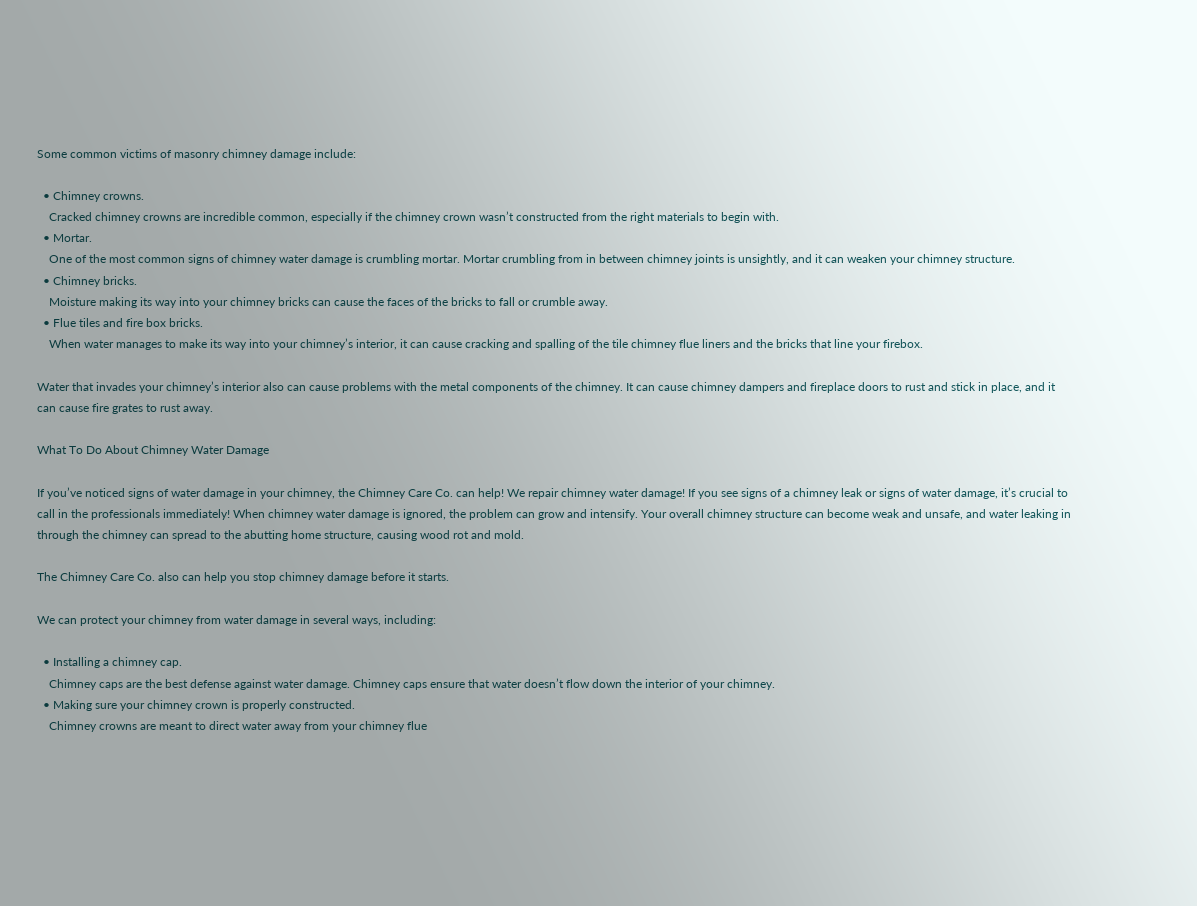Some common victims of masonry chimney damage include:

  • Chimney crowns.
    Cracked chimney crowns are incredible common, especially if the chimney crown wasn’t constructed from the right materials to begin with.
  • Mortar.
    One of the most common signs of chimney water damage is crumbling mortar. Mortar crumbling from in between chimney joints is unsightly, and it can weaken your chimney structure.
  • Chimney bricks.
    Moisture making its way into your chimney bricks can cause the faces of the bricks to fall or crumble away.
  • Flue tiles and fire box bricks.
    When water manages to make its way into your chimney’s interior, it can cause cracking and spalling of the tile chimney flue liners and the bricks that line your firebox.

Water that invades your chimney’s interior also can cause problems with the metal components of the chimney. It can cause chimney dampers and fireplace doors to rust and stick in place, and it can cause fire grates to rust away.

What To Do About Chimney Water Damage

If you’ve noticed signs of water damage in your chimney, the Chimney Care Co. can help! We repair chimney water damage! If you see signs of a chimney leak or signs of water damage, it’s crucial to call in the professionals immediately! When chimney water damage is ignored, the problem can grow and intensify. Your overall chimney structure can become weak and unsafe, and water leaking in through the chimney can spread to the abutting home structure, causing wood rot and mold.

The Chimney Care Co. also can help you stop chimney damage before it starts.

We can protect your chimney from water damage in several ways, including:

  • Installing a chimney cap.
    Chimney caps are the best defense against water damage. Chimney caps ensure that water doesn’t flow down the interior of your chimney.
  • Making sure your chimney crown is properly constructed.
    Chimney crowns are meant to direct water away from your chimney flue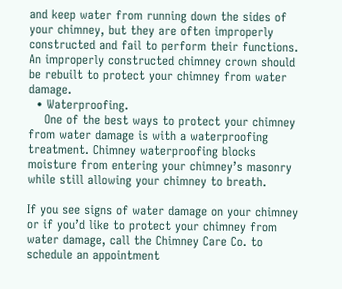and keep water from running down the sides of your chimney, but they are often improperly constructed and fail to perform their functions. An improperly constructed chimney crown should be rebuilt to protect your chimney from water damage.
  • Waterproofing.
    One of the best ways to protect your chimney from water damage is with a waterproofing treatment. Chimney waterproofing blocks moisture from entering your chimney’s masonry while still allowing your chimney to breath.

If you see signs of water damage on your chimney or if you’d like to protect your chimney from water damage, call the Chimney Care Co. to schedule an appointment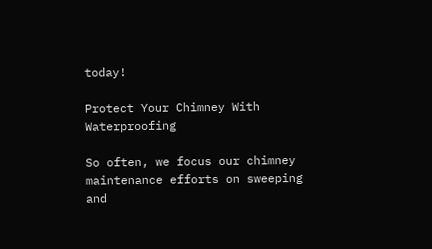today!

Protect Your Chimney With Waterproofing

So often, we focus our chimney maintenance efforts on sweeping and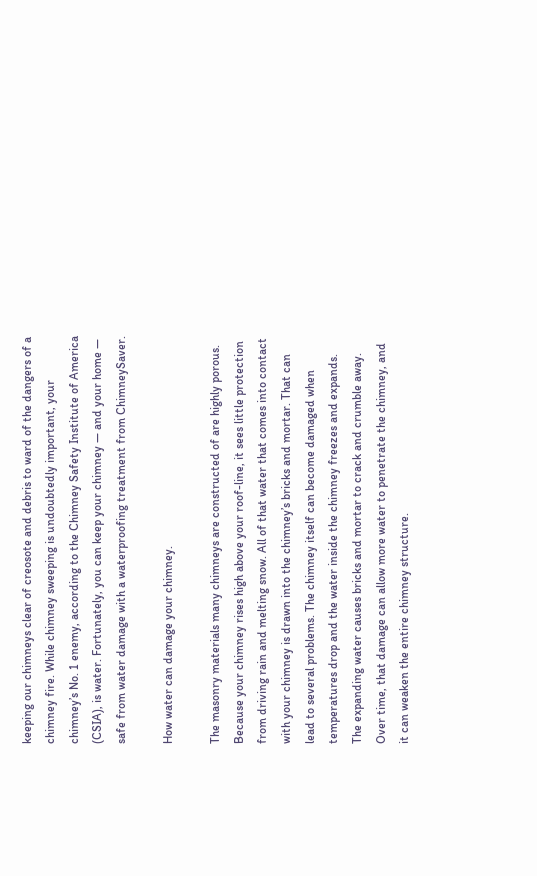keeping our chimneys clear of creosote and debris to ward of the dangers of a chimney fire. While chimney sweeping is undoubtedly important, your chimney’s No. 1 enemy, according to the Chimney Safety Institute of America (CSIA), is water. Fortunately, you can keep your chimney — and your home — safe from water damage with a waterproofing treatment from ChimneySaver.

How water can damage your chimney.

The masonry materials many chimneys are constructed of are highly porous. Because your chimney rises high above your roof-line, it sees little protection from driving rain and melting snow. All of that water that comes into contact with your chimney is drawn into the chimney’s bricks and mortar. That can lead to several problems. The chimney itself can become damaged when temperatures drop and the water inside the chimney freezes and expands. The expanding water causes bricks and mortar to crack and crumble away. Over time, that damage can allow more water to penetrate the chimney, and it can weaken the entire chimney structure.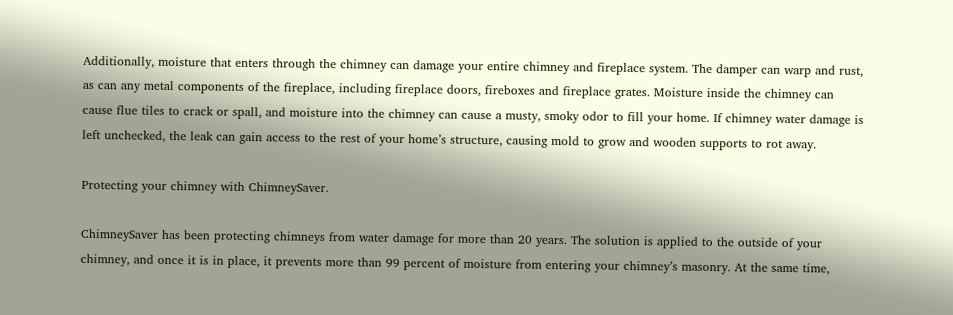Additionally, moisture that enters through the chimney can damage your entire chimney and fireplace system. The damper can warp and rust, as can any metal components of the fireplace, including fireplace doors, fireboxes and fireplace grates. Moisture inside the chimney can cause flue tiles to crack or spall, and moisture into the chimney can cause a musty, smoky odor to fill your home. If chimney water damage is left unchecked, the leak can gain access to the rest of your home’s structure, causing mold to grow and wooden supports to rot away.

Protecting your chimney with ChimneySaver.

ChimneySaver has been protecting chimneys from water damage for more than 20 years. The solution is applied to the outside of your chimney, and once it is in place, it prevents more than 99 percent of moisture from entering your chimney’s masonry. At the same time,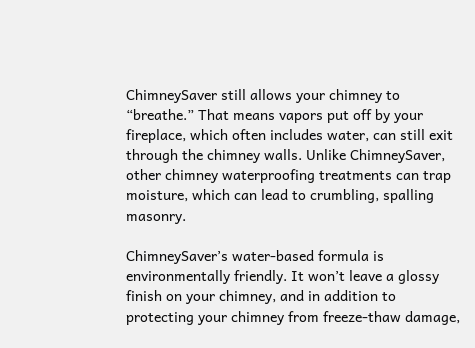ChimneySaver still allows your chimney to “breathe.” That means vapors put off by your fireplace, which often includes water, can still exit through the chimney walls. Unlike ChimneySaver, other chimney waterproofing treatments can trap moisture, which can lead to crumbling, spalling masonry.

ChimneySaver’s water-based formula is environmentally friendly. It won’t leave a glossy finish on your chimney, and in addition to protecting your chimney from freeze-thaw damage,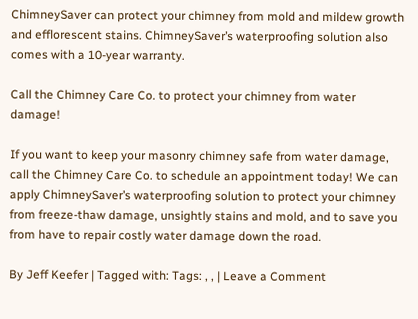ChimneySaver can protect your chimney from mold and mildew growth and efflorescent stains. ChimneySaver’s waterproofing solution also comes with a 10-year warranty.

Call the Chimney Care Co. to protect your chimney from water damage!

If you want to keep your masonry chimney safe from water damage, call the Chimney Care Co. to schedule an appointment today! We can apply ChimneySaver’s waterproofing solution to protect your chimney from freeze-thaw damage, unsightly stains and mold, and to save you from have to repair costly water damage down the road.

By Jeff Keefer | Tagged with: Tags: , , | Leave a Comment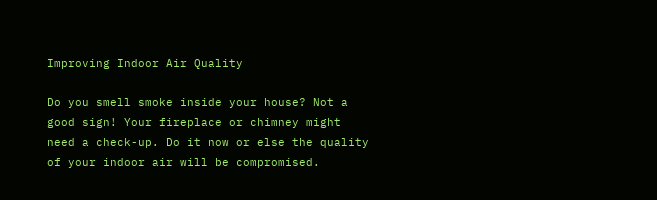Improving Indoor Air Quality

Do you smell smoke inside your house? Not a good sign! Your fireplace or chimney might need a check-up. Do it now or else the quality of your indoor air will be compromised.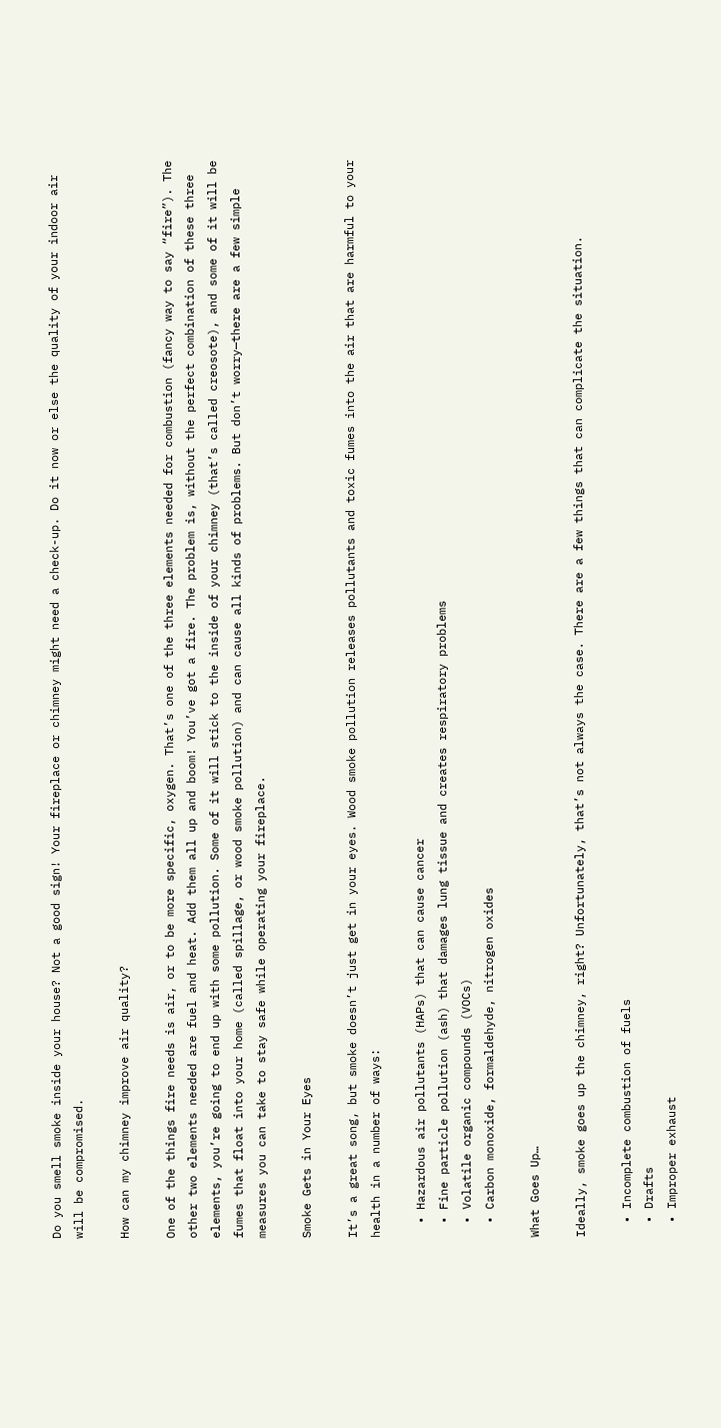Do you smell smoke inside your house? Not a good sign! Your fireplace or chimney might need a check-up. Do it now or else the quality of your indoor air will be compromised.

How can my chimney improve air quality?

One of the things fire needs is air, or to be more specific, oxygen. That’s one of the three elements needed for combustion (fancy way to say “fire”). The other two elements needed are fuel and heat. Add them all up and boom! You’ve got a fire. The problem is, without the perfect combination of these three elements, you’re going to end up with some pollution. Some of it will stick to the inside of your chimney (that’s called creosote), and some of it will be fumes that float into your home (called spillage, or wood smoke pollution) and can cause all kinds of problems. But don’t worry—there are a few simple measures you can take to stay safe while operating your fireplace.

Smoke Gets in Your Eyes

It’s a great song, but smoke doesn’t just get in your eyes. Wood smoke pollution releases pollutants and toxic fumes into the air that are harmful to your health in a number of ways:

  • Hazardous air pollutants (HAPs) that can cause cancer
  • Fine particle pollution (ash) that damages lung tissue and creates respiratory problems
  • Volatile organic compounds (VOCs)
  • Carbon monoxide, formaldehyde, nitrogen oxides

What Goes Up…

Ideally, smoke goes up the chimney, right? Unfortunately, that’s not always the case. There are a few things that can complicate the situation.

  • Incomplete combustion of fuels
  • Drafts
  • Improper exhaust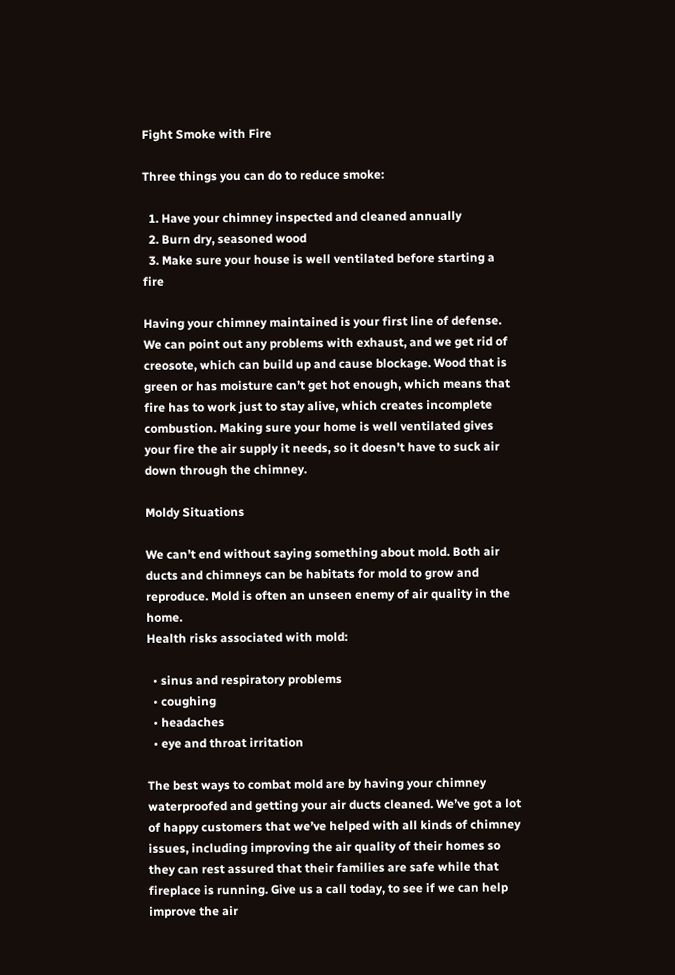Fight Smoke with Fire

Three things you can do to reduce smoke:

  1. Have your chimney inspected and cleaned annually
  2. Burn dry, seasoned wood
  3. Make sure your house is well ventilated before starting a fire

Having your chimney maintained is your first line of defense. We can point out any problems with exhaust, and we get rid of creosote, which can build up and cause blockage. Wood that is green or has moisture can’t get hot enough, which means that fire has to work just to stay alive, which creates incomplete combustion. Making sure your home is well ventilated gives your fire the air supply it needs, so it doesn’t have to suck air down through the chimney.

Moldy Situations

We can’t end without saying something about mold. Both air ducts and chimneys can be habitats for mold to grow and reproduce. Mold is often an unseen enemy of air quality in the home.
Health risks associated with mold:

  • sinus and respiratory problems
  • coughing
  • headaches
  • eye and throat irritation

The best ways to combat mold are by having your chimney waterproofed and getting your air ducts cleaned. We’ve got a lot of happy customers that we’ve helped with all kinds of chimney issues, including improving the air quality of their homes so they can rest assured that their families are safe while that fireplace is running. Give us a call today, to see if we can help improve the air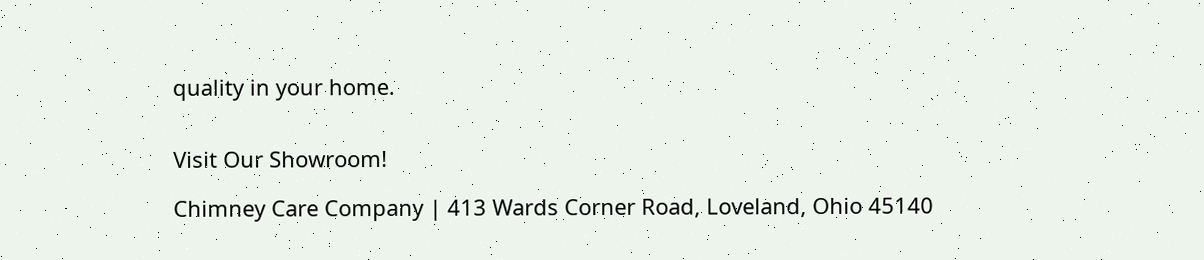quality in your home.


Visit Our Showroom!

Chimney Care Company | 413 Wards Corner Road, Loveland, Ohio 45140